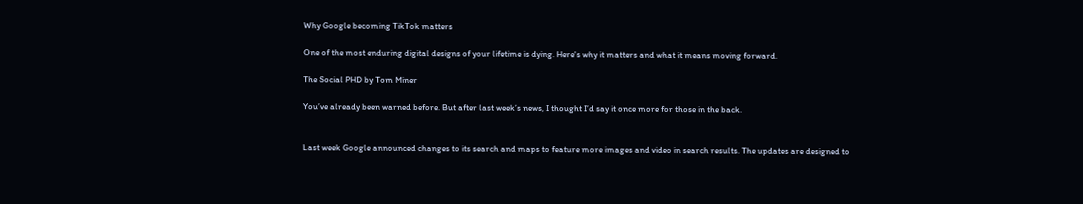Why Google becoming TikTok matters

One of the most enduring digital designs of your lifetime is dying. Here's why it matters and what it means moving forward.

The Social PHD by Tom Miner

You’ve already been warned before. But after last week’s news, I thought I’d say it once more for those in the back.


Last week Google announced changes to its search and maps to feature more images and video in search results. The updates are designed to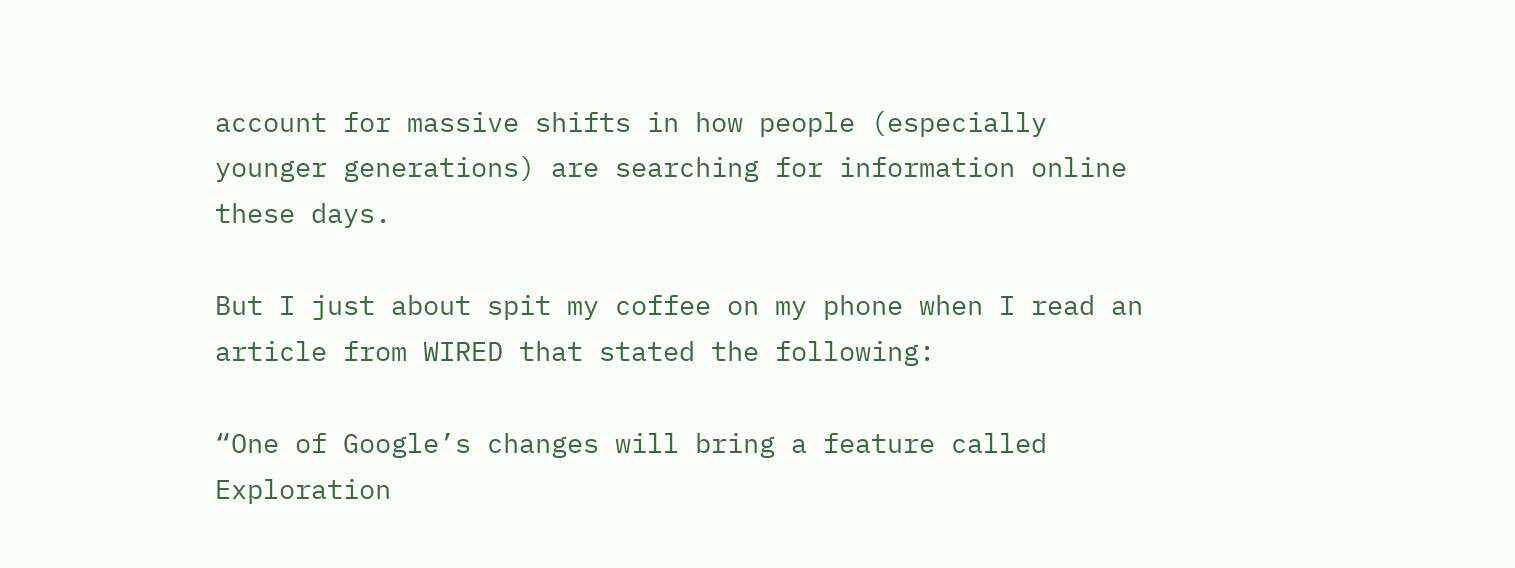account for massive shifts in how people (especially younger generations) are searching for information online these days.

But I just about spit my coffee on my phone when I read an article from WIRED that stated the following:

“One of Google’s changes will bring a feature called Exploration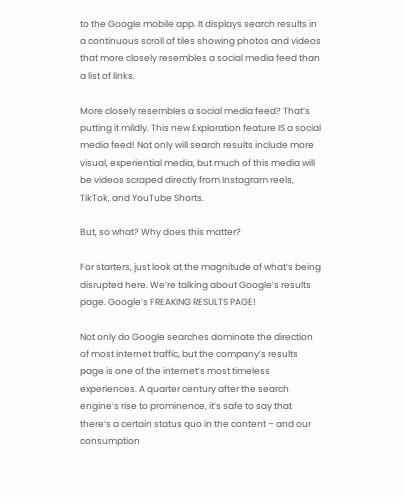to the Google mobile app. It displays search results in a continuous scroll of tiles showing photos and videos that more closely resembles a social media feed than a list of links.

More closely resembles a social media feed? That’s putting it mildly. This new Exploration feature IS a social media feed! Not only will search results include more visual, experiential media, but much of this media will be videos scraped directly from Instagram reels, TikTok, and YouTube Shorts.

But, so what? Why does this matter?

For starters, just look at the magnitude of what’s being disrupted here. We’re talking about Google’s results page. Google’s FREAKING RESULTS PAGE!

Not only do Google searches dominate the direction of most internet traffic, but the company’s results page is one of the internet’s most timeless experiences. A quarter century after the search engine’s rise to prominence, it’s safe to say that there’s a certain status quo in the content – and our consumption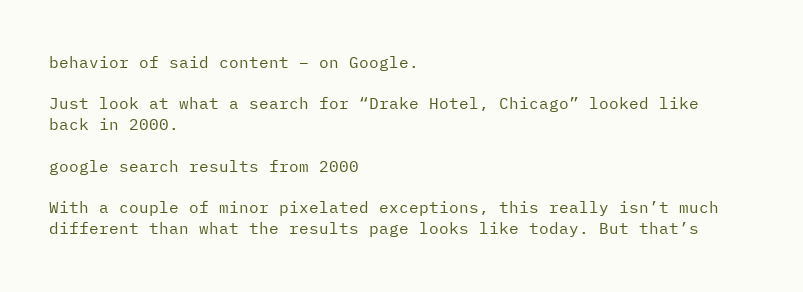behavior of said content – on Google.

Just look at what a search for “Drake Hotel, Chicago” looked like back in 2000.

google search results from 2000

With a couple of minor pixelated exceptions, this really isn’t much different than what the results page looks like today. But that’s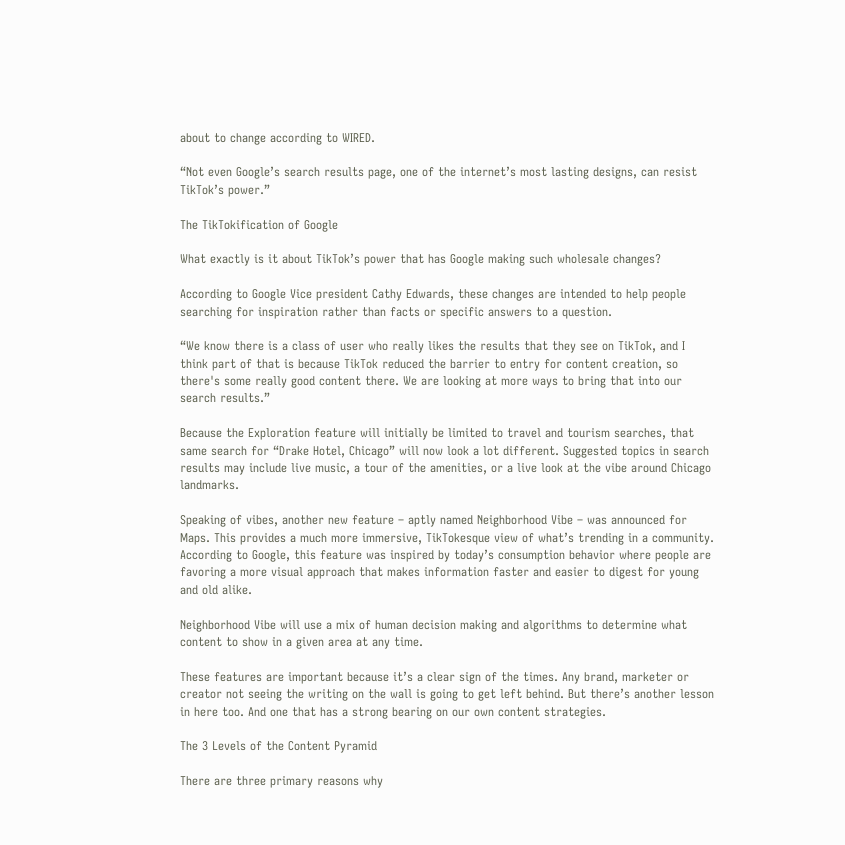about to change according to WIRED.

“Not even Google’s search results page, one of the internet’s most lasting designs, can resist TikTok’s power.”

The TikTokification of Google

What exactly is it about TikTok’s power that has Google making such wholesale changes?

According to Google Vice president Cathy Edwards, these changes are intended to help people searching for inspiration rather than facts or specific answers to a question.

“We know there is a class of user who really likes the results that they see on TikTok, and I think part of that is because TikTok reduced the barrier to entry for content creation, so there's some really good content there. We are looking at more ways to bring that into our search results.”

Because the Exploration feature will initially be limited to travel and tourism searches, that same search for “Drake Hotel, Chicago” will now look a lot different. Suggested topics in search results may include live music, a tour of the amenities, or a live look at the vibe around Chicago landmarks.

Speaking of vibes, another new feature – aptly named Neighborhood Vibe – was announced for Maps. This provides a much more immersive, TikTokesque view of what’s trending in a community. According to Google, this feature was inspired by today’s consumption behavior where people are favoring a more visual approach that makes information faster and easier to digest for young and old alike.

Neighborhood Vibe will use a mix of human decision making and algorithms to determine what content to show in a given area at any time.

These features are important because it’s a clear sign of the times. Any brand, marketer or creator not seeing the writing on the wall is going to get left behind. But there’s another lesson in here too. And one that has a strong bearing on our own content strategies.

The 3 Levels of the Content Pyramid

There are three primary reasons why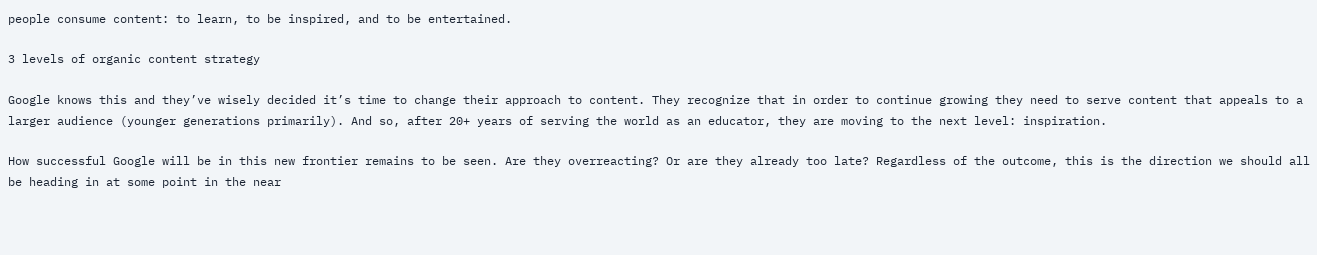people consume content: to learn, to be inspired, and to be entertained.

3 levels of organic content strategy

Google knows this and they’ve wisely decided it’s time to change their approach to content. They recognize that in order to continue growing they need to serve content that appeals to a larger audience (younger generations primarily). And so, after 20+ years of serving the world as an educator, they are moving to the next level: inspiration.

How successful Google will be in this new frontier remains to be seen. Are they overreacting? Or are they already too late? Regardless of the outcome, this is the direction we should all be heading in at some point in the near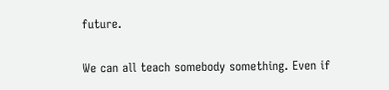future.

We can all teach somebody something. Even if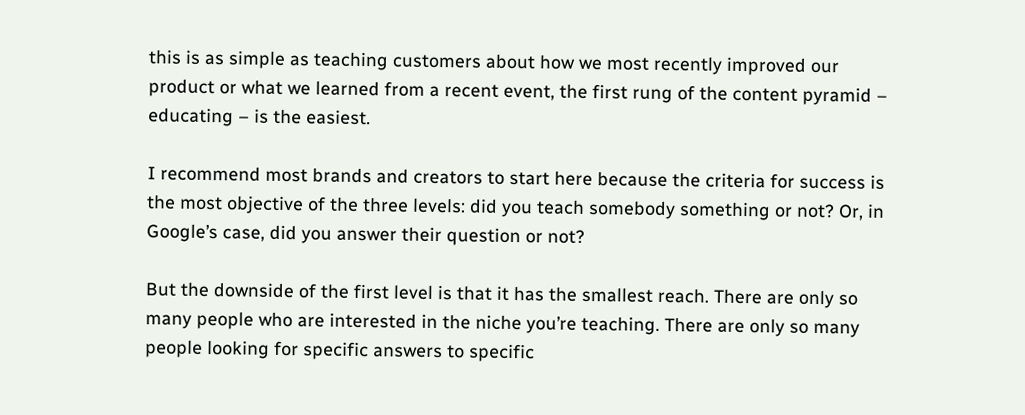this is as simple as teaching customers about how we most recently improved our product or what we learned from a recent event, the first rung of the content pyramid – educating – is the easiest.

I recommend most brands and creators to start here because the criteria for success is the most objective of the three levels: did you teach somebody something or not? Or, in Google’s case, did you answer their question or not?

But the downside of the first level is that it has the smallest reach. There are only so many people who are interested in the niche you’re teaching. There are only so many people looking for specific answers to specific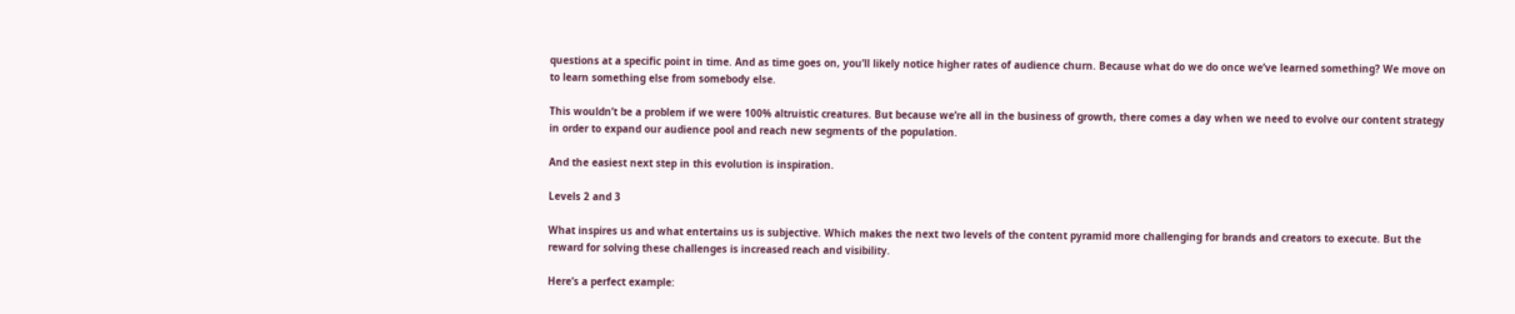questions at a specific point in time. And as time goes on, you’ll likely notice higher rates of audience churn. Because what do we do once we’ve learned something? We move on to learn something else from somebody else.

This wouldn’t be a problem if we were 100% altruistic creatures. But because we’re all in the business of growth, there comes a day when we need to evolve our content strategy in order to expand our audience pool and reach new segments of the population.

And the easiest next step in this evolution is inspiration.

Levels 2 and 3

What inspires us and what entertains us is subjective. Which makes the next two levels of the content pyramid more challenging for brands and creators to execute. But the reward for solving these challenges is increased reach and visibility.

Here’s a perfect example: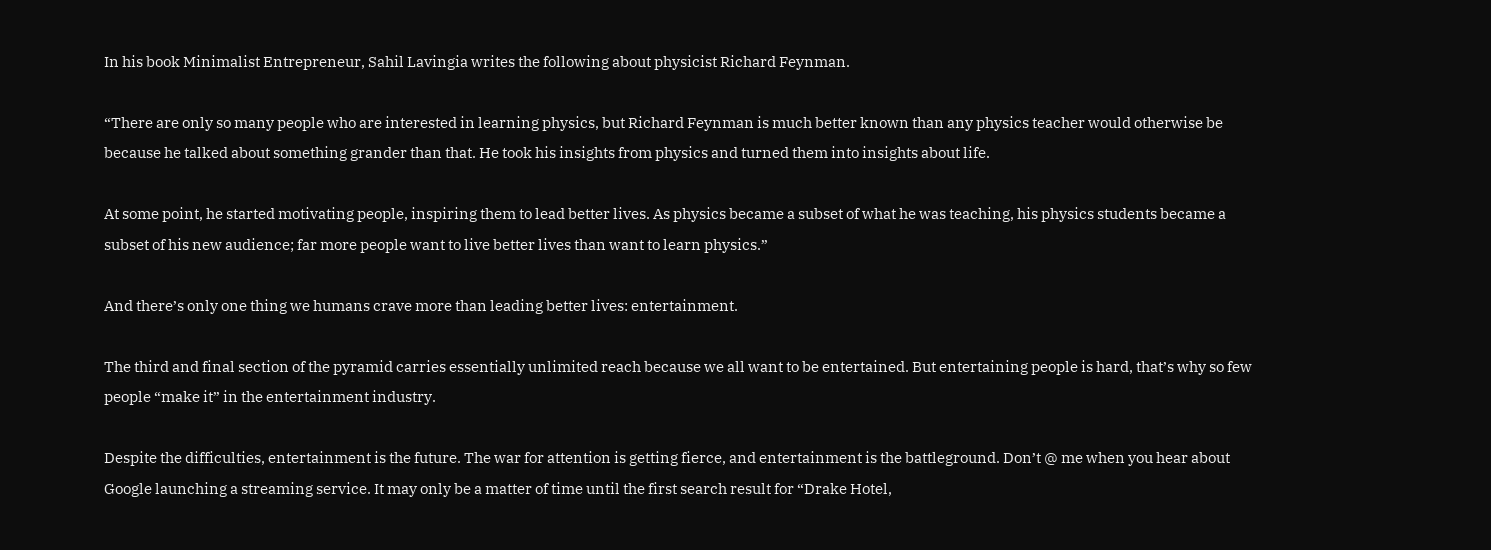In his book Minimalist Entrepreneur, Sahil Lavingia writes the following about physicist Richard Feynman.

“There are only so many people who are interested in learning physics, but Richard Feynman is much better known than any physics teacher would otherwise be because he talked about something grander than that. He took his insights from physics and turned them into insights about life.

At some point, he started motivating people, inspiring them to lead better lives. As physics became a subset of what he was teaching, his physics students became a subset of his new audience; far more people want to live better lives than want to learn physics.”

And there’s only one thing we humans crave more than leading better lives: entertainment.

The third and final section of the pyramid carries essentially unlimited reach because we all want to be entertained. But entertaining people is hard, that’s why so few people “make it” in the entertainment industry.

Despite the difficulties, entertainment is the future. The war for attention is getting fierce, and entertainment is the battleground. Don’t @ me when you hear about Google launching a streaming service. It may only be a matter of time until the first search result for “Drake Hotel,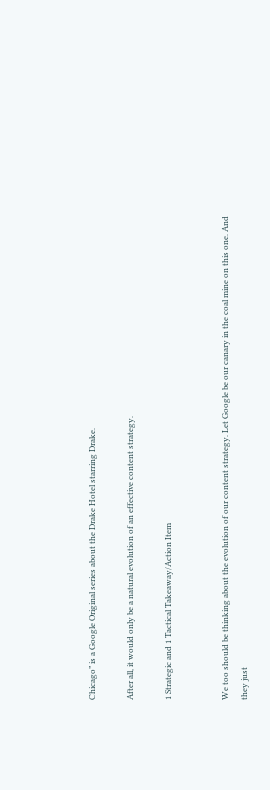Chicago” is a Google Original series about the Drake Hotel starring Drake.

After all, it would only be a natural evolution of an effective content strategy.

1 Strategic and 1 Tactical Takeaway/Action Item


We too should be thinking about the evolution of our content strategy. Let Google be our canary in the coal mine on this one. And they just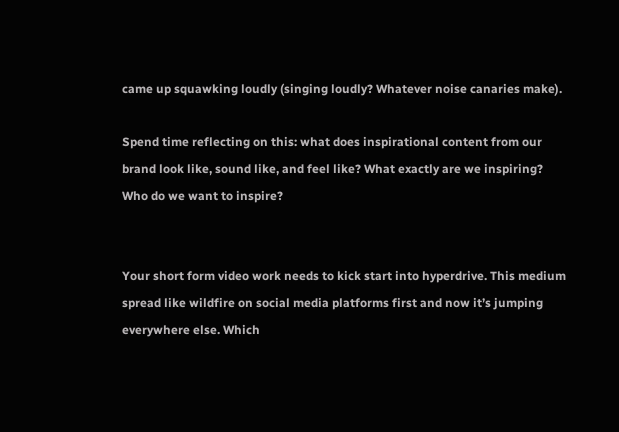came up squawking loudly (singing loudly? Whatever noise canaries make).

Spend time reflecting on this: what does inspirational content from our brand look like, sound like, and feel like? What exactly are we inspiring? Who do we want to inspire?


Your short form video work needs to kick start into hyperdrive. This medium spread like wildfire on social media platforms first and now it’s jumping everywhere else. Which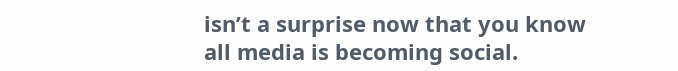isn’t a surprise now that you know all media is becoming social.